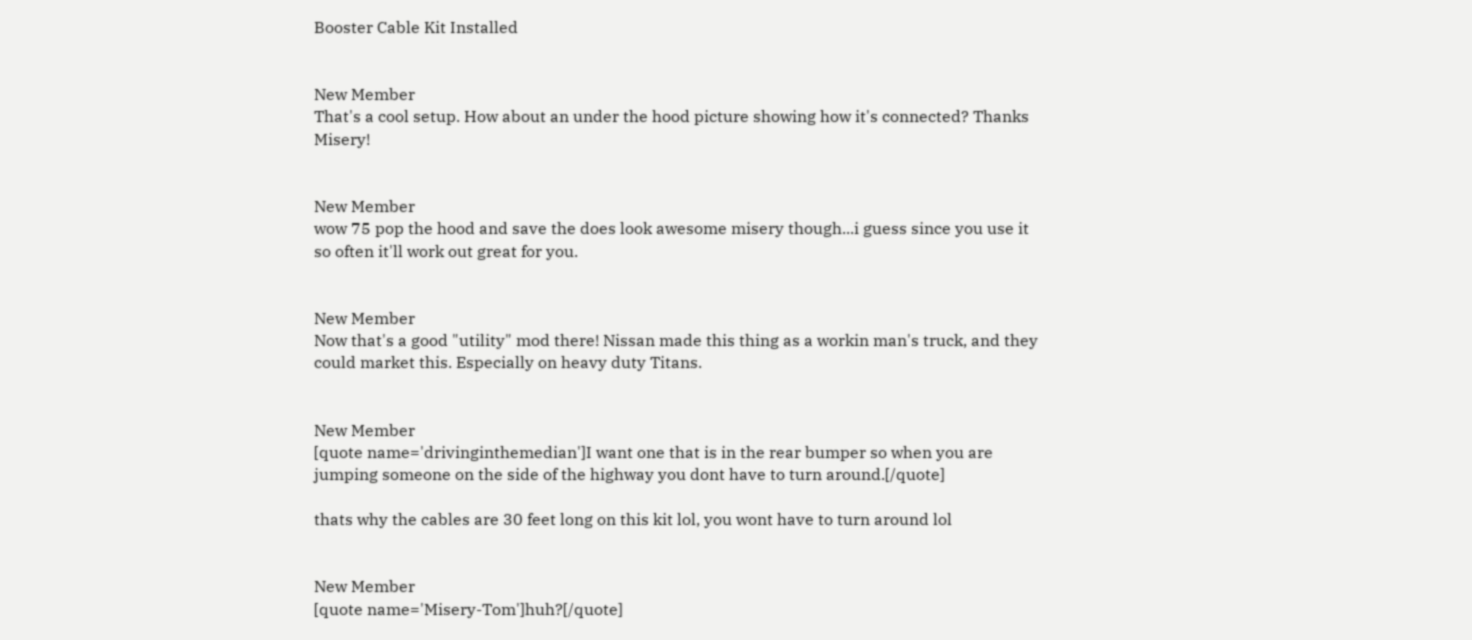Booster Cable Kit Installed


New Member
That's a cool setup. How about an under the hood picture showing how it's connected? Thanks Misery!


New Member
wow 75 pop the hood and save the does look awesome misery though...i guess since you use it so often it'll work out great for you.


New Member
Now that's a good "utility" mod there! Nissan made this thing as a workin man's truck, and they could market this. Especially on heavy duty Titans.


New Member
[quote name='drivinginthemedian']I want one that is in the rear bumper so when you are jumping someone on the side of the highway you dont have to turn around.[/quote]

thats why the cables are 30 feet long on this kit lol, you wont have to turn around lol


New Member
[quote name='Misery-Tom']huh?[/quote]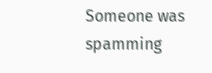Someone was spamming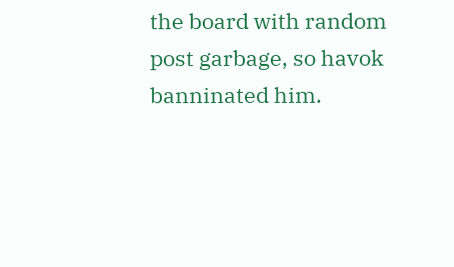the board with random post garbage, so havok banninated him.